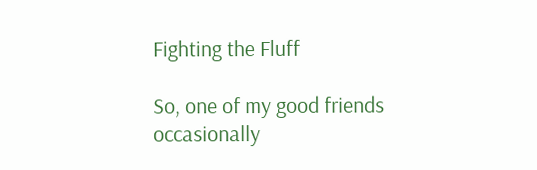Fighting the Fluff

So, one of my good friends occasionally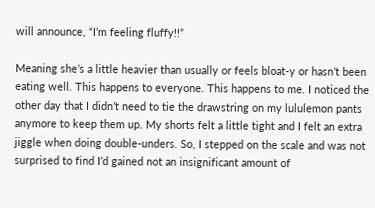will announce, “I’m feeling fluffy!!”

Meaning she’s a little heavier than usually or feels bloat-y or hasn’t been eating well. This happens to everyone. This happens to me. I noticed the other day that I didn’t need to tie the drawstring on my lululemon pants anymore to keep them up. My shorts felt a little tight and I felt an extra jiggle when doing double-unders. So, I stepped on the scale and was not surprised to find I’d gained not an insignificant amount of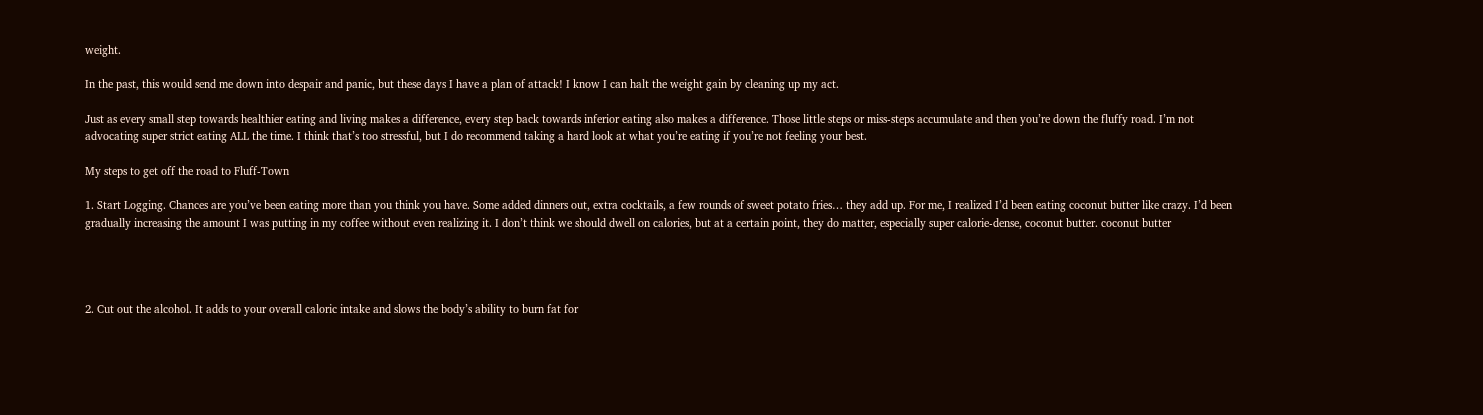weight.

In the past, this would send me down into despair and panic, but these days I have a plan of attack! I know I can halt the weight gain by cleaning up my act.

Just as every small step towards healthier eating and living makes a difference, every step back towards inferior eating also makes a difference. Those little steps or miss-steps accumulate and then you’re down the fluffy road. I’m not advocating super strict eating ALL the time. I think that’s too stressful, but I do recommend taking a hard look at what you’re eating if you’re not feeling your best.

My steps to get off the road to Fluff-Town

1. Start Logging. Chances are you’ve been eating more than you think you have. Some added dinners out, extra cocktails, a few rounds of sweet potato fries… they add up. For me, I realized I’d been eating coconut butter like crazy. I’d been gradually increasing the amount I was putting in my coffee without even realizing it. I don’t think we should dwell on calories, but at a certain point, they do matter, especially super calorie-dense, coconut butter. coconut butter




2. Cut out the alcohol. It adds to your overall caloric intake and slows the body’s ability to burn fat for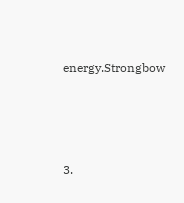energy.Strongbow




3.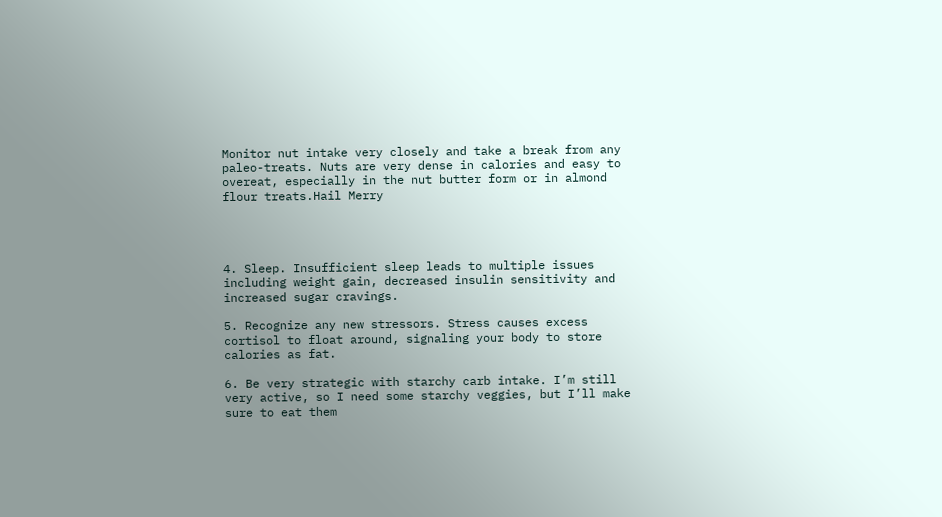Monitor nut intake very closely and take a break from any paleo-treats. Nuts are very dense in calories and easy to overeat, especially in the nut butter form or in almond flour treats.Hail Merry




4. Sleep. Insufficient sleep leads to multiple issues including weight gain, decreased insulin sensitivity and increased sugar cravings.

5. Recognize any new stressors. Stress causes excess cortisol to float around, signaling your body to store calories as fat.

6. Be very strategic with starchy carb intake. I’m still very active, so I need some starchy veggies, but I’ll make sure to eat them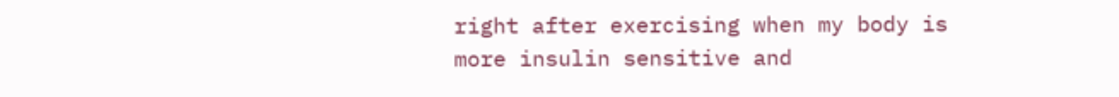right after exercising when my body is more insulin sensitive and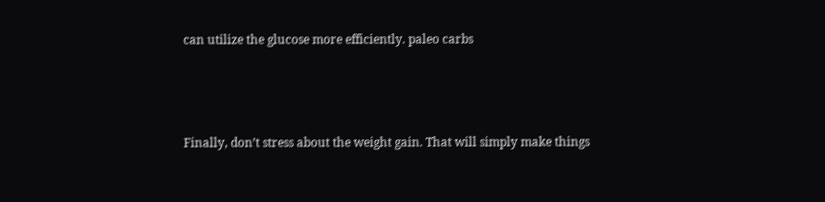can utilize the glucose more efficiently. paleo carbs



Finally, don’t stress about the weight gain. That will simply make things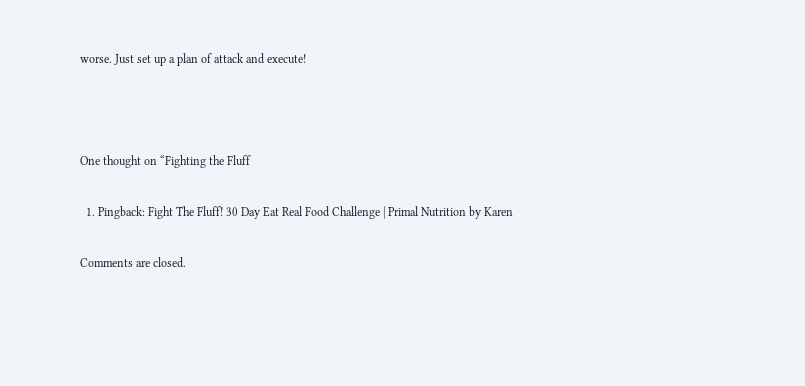worse. Just set up a plan of attack and execute!



One thought on “Fighting the Fluff

  1. Pingback: Fight The Fluff! 30 Day Eat Real Food Challenge | Primal Nutrition by Karen

Comments are closed.